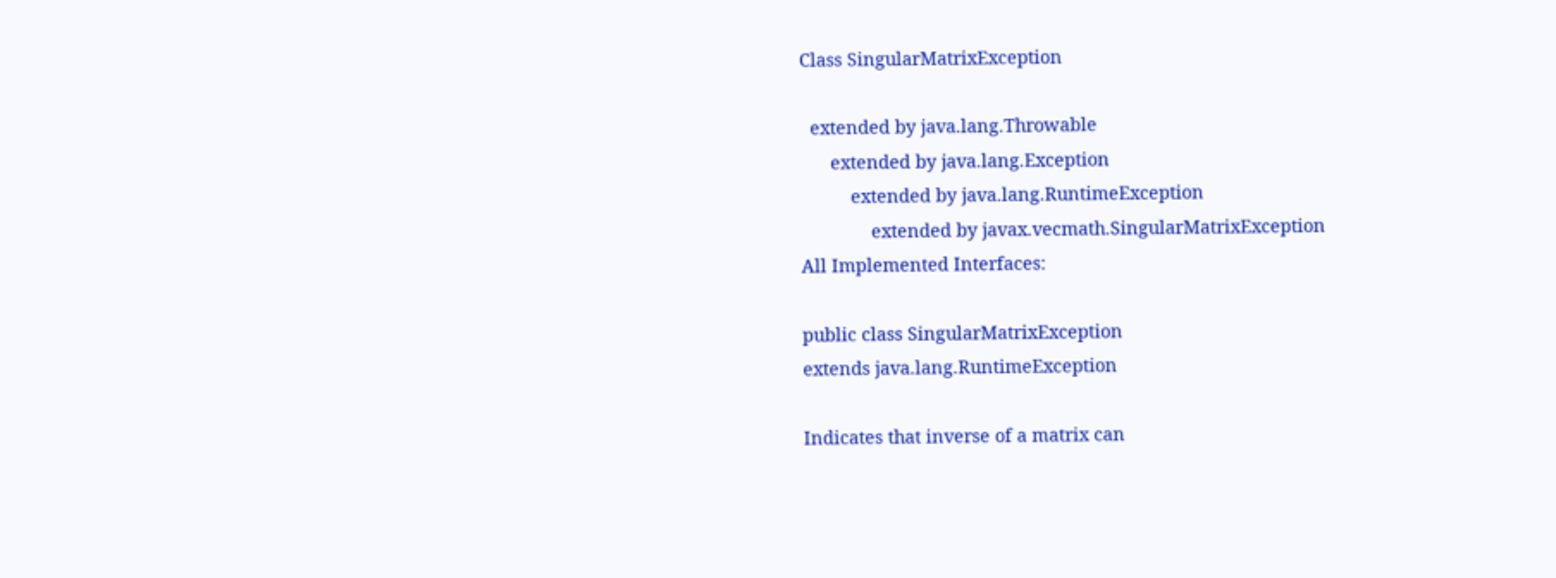Class SingularMatrixException

  extended by java.lang.Throwable
      extended by java.lang.Exception
          extended by java.lang.RuntimeException
              extended by javax.vecmath.SingularMatrixException
All Implemented Interfaces:

public class SingularMatrixException
extends java.lang.RuntimeException

Indicates that inverse of a matrix can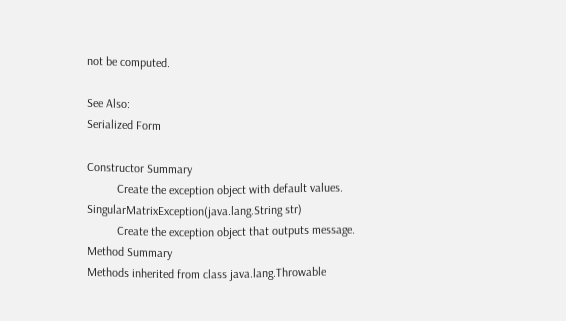not be computed.

See Also:
Serialized Form

Constructor Summary
          Create the exception object with default values.
SingularMatrixException(java.lang.String str)
          Create the exception object that outputs message.
Method Summary
Methods inherited from class java.lang.Throwable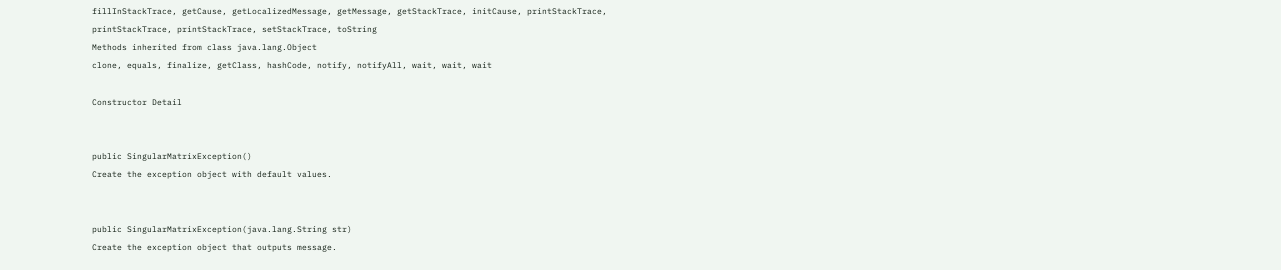fillInStackTrace, getCause, getLocalizedMessage, getMessage, getStackTrace, initCause, printStackTrace, printStackTrace, printStackTrace, setStackTrace, toString
Methods inherited from class java.lang.Object
clone, equals, finalize, getClass, hashCode, notify, notifyAll, wait, wait, wait

Constructor Detail


public SingularMatrixException()
Create the exception object with default values.


public SingularMatrixException(java.lang.String str)
Create the exception object that outputs message.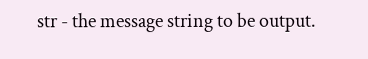str - the message string to be output.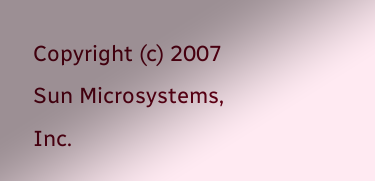Copyright (c) 2007 Sun Microsystems, Inc.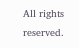All rights reserved.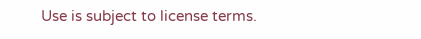Use is subject to license terms.